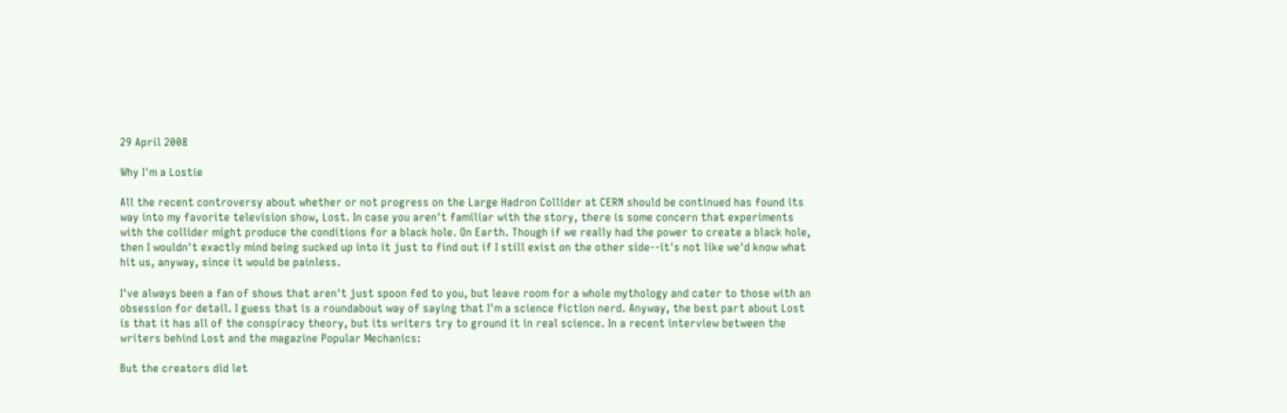29 April 2008

Why I'm a Lostie

All the recent controversy about whether or not progress on the Large Hadron Collider at CERN should be continued has found its way into my favorite television show, Lost. In case you aren't familiar with the story, there is some concern that experiments with the collider might produce the conditions for a black hole. On Earth. Though if we really had the power to create a black hole, then I wouldn't exactly mind being sucked up into it just to find out if I still exist on the other side--it's not like we'd know what hit us, anyway, since it would be painless.

I've always been a fan of shows that aren't just spoon fed to you, but leave room for a whole mythology and cater to those with an obsession for detail. I guess that is a roundabout way of saying that I'm a science fiction nerd. Anyway, the best part about Lost is that it has all of the conspiracy theory, but its writers try to ground it in real science. In a recent interview between the writers behind Lost and the magazine Popular Mechanics:

But the creators did let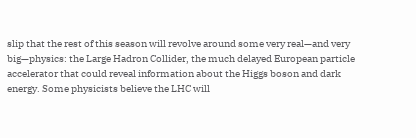slip that the rest of this season will revolve around some very real—and very big—physics: the Large Hadron Collider, the much delayed European particle accelerator that could reveal information about the Higgs boson and dark energy. Some physicists believe the LHC will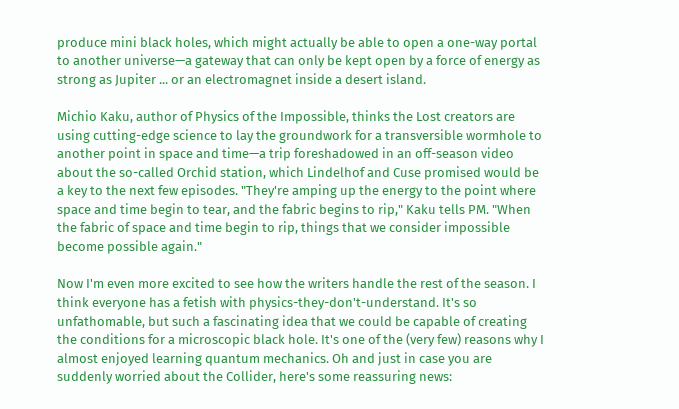produce mini black holes, which might actually be able to open a one-way portal to another universe—a gateway that can only be kept open by a force of energy as strong as Jupiter ... or an electromagnet inside a desert island.

Michio Kaku, author of Physics of the Impossible, thinks the Lost creators are using cutting-edge science to lay the groundwork for a transversible wormhole to another point in space and time—a trip foreshadowed in an off-season video about the so-called Orchid station, which Lindelhof and Cuse promised would be a key to the next few episodes. "They're amping up the energy to the point where space and time begin to tear, and the fabric begins to rip," Kaku tells PM. "When the fabric of space and time begin to rip, things that we consider impossible become possible again."

Now I'm even more excited to see how the writers handle the rest of the season. I think everyone has a fetish with physics-they-don't-understand. It's so unfathomable, but such a fascinating idea that we could be capable of creating the conditions for a microscopic black hole. It's one of the (very few) reasons why I almost enjoyed learning quantum mechanics. Oh and just in case you are suddenly worried about the Collider, here's some reassuring news: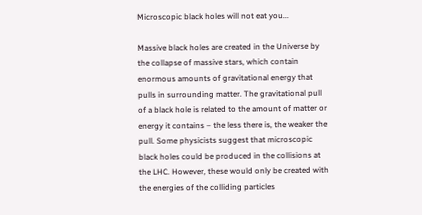Microscopic black holes will not eat you...

Massive black holes are created in the Universe by the collapse of massive stars, which contain enormous amounts of gravitational energy that pulls in surrounding matter. The gravitational pull of a black hole is related to the amount of matter or energy it contains – the less there is, the weaker the pull. Some physicists suggest that microscopic black holes could be produced in the collisions at the LHC. However, these would only be created with the energies of the colliding particles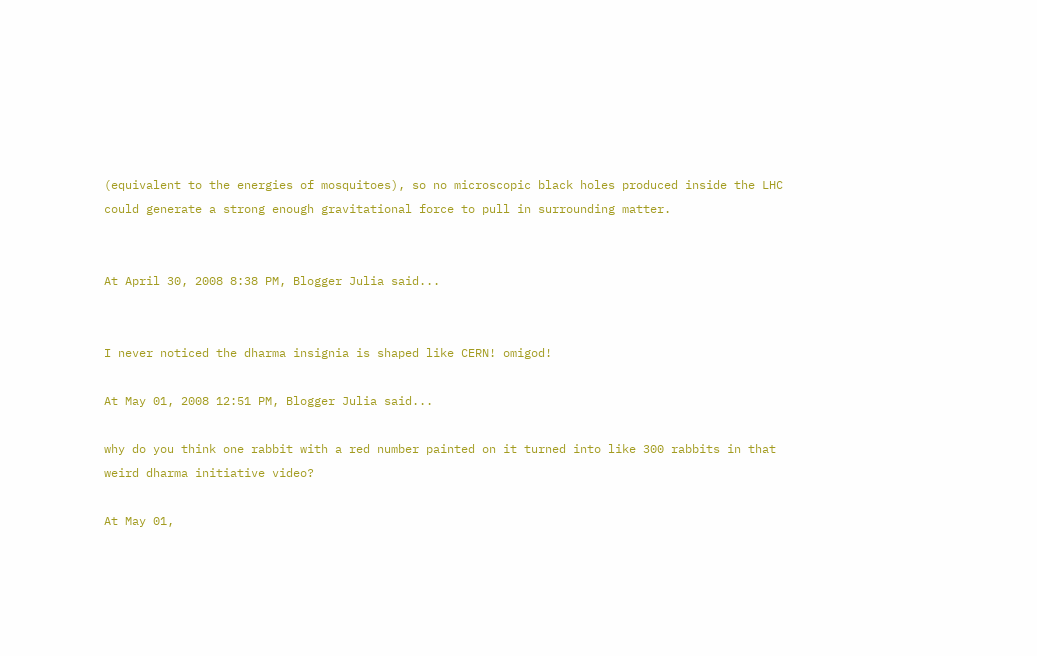(equivalent to the energies of mosquitoes), so no microscopic black holes produced inside the LHC could generate a strong enough gravitational force to pull in surrounding matter.


At April 30, 2008 8:38 PM, Blogger Julia said...


I never noticed the dharma insignia is shaped like CERN! omigod!

At May 01, 2008 12:51 PM, Blogger Julia said...

why do you think one rabbit with a red number painted on it turned into like 300 rabbits in that weird dharma initiative video?

At May 01,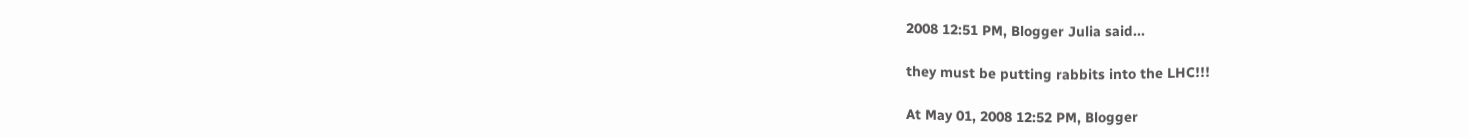2008 12:51 PM, Blogger Julia said...

they must be putting rabbits into the LHC!!!

At May 01, 2008 12:52 PM, Blogger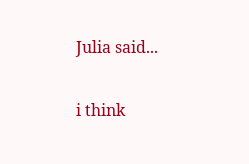Julia said...

i think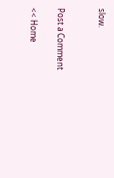slow.


Post a Comment

<< Home